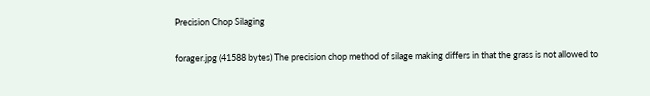Precision Chop Silaging

forager.jpg (41588 bytes) The precision chop method of silage making differs in that the grass is not allowed to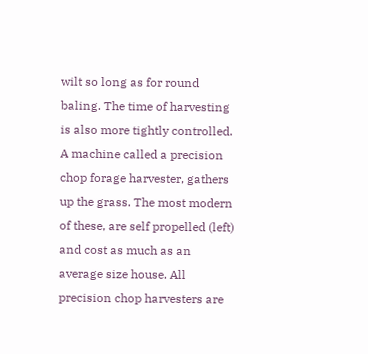wilt so long as for round baling. The time of harvesting is also more tightly controlled. A machine called a precision chop forage harvester, gathers up the grass. The most modern of these, are self propelled (left) and cost as much as an average size house. All precision chop harvesters are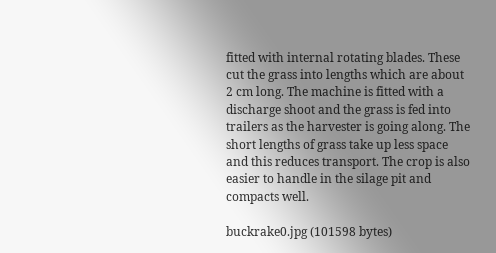fitted with internal rotating blades. These cut the grass into lengths which are about 2 cm long. The machine is fitted with a discharge shoot and the grass is fed into trailers as the harvester is going along. The short lengths of grass take up less space and this reduces transport. The crop is also easier to handle in the silage pit and compacts well.

buckrake0.jpg (101598 bytes)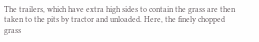The trailers, which have extra high sides to contain the grass are then taken to the pits by tractor and unloaded. Here, the finely chopped grass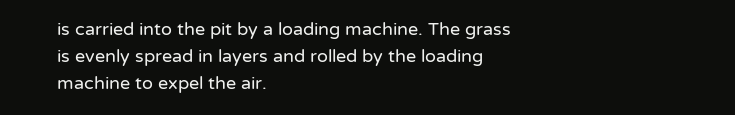is carried into the pit by a loading machine. The grass is evenly spread in layers and rolled by the loading machine to expel the air.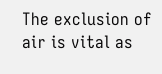The exclusion of air is vital as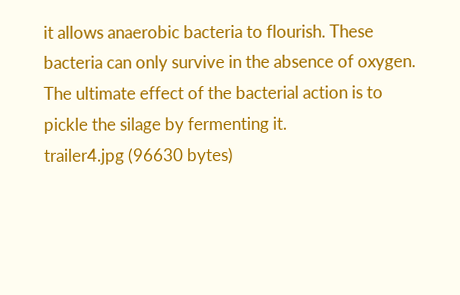it allows anaerobic bacteria to flourish. These bacteria can only survive in the absence of oxygen. The ultimate effect of the bacterial action is to pickle the silage by fermenting it.
trailer4.jpg (96630 bytes)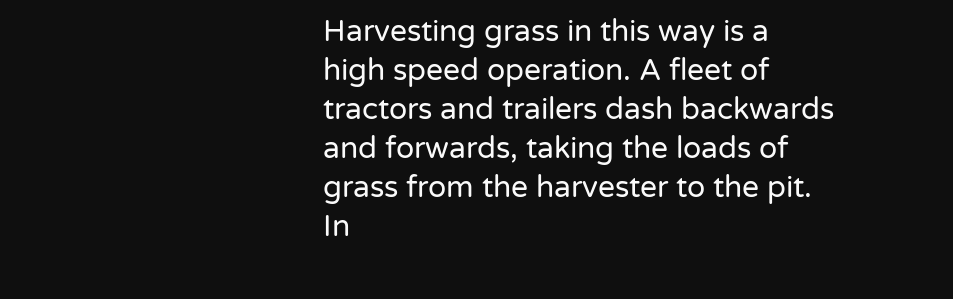Harvesting grass in this way is a high speed operation. A fleet of tractors and trailers dash backwards and forwards, taking the loads of grass from the harvester to the pit. In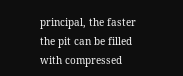principal, the faster the pit can be filled with compressed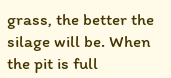grass, the better the silage will be. When the pit is full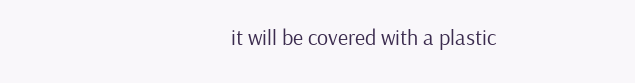it will be covered with a plastic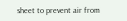sheet to prevent air from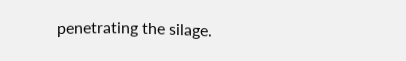penetrating the silage.